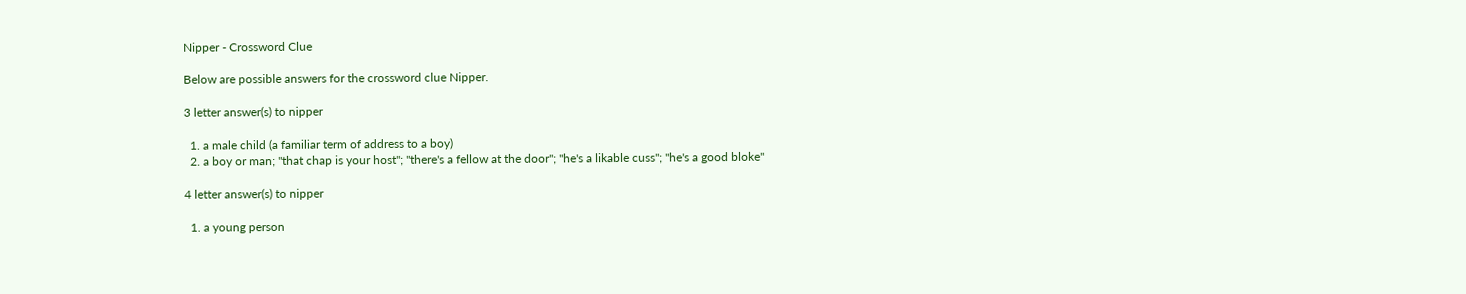Nipper - Crossword Clue

Below are possible answers for the crossword clue Nipper.

3 letter answer(s) to nipper

  1. a male child (a familiar term of address to a boy)
  2. a boy or man; "that chap is your host"; "there's a fellow at the door"; "he's a likable cuss"; "he's a good bloke"

4 letter answer(s) to nipper

  1. a young person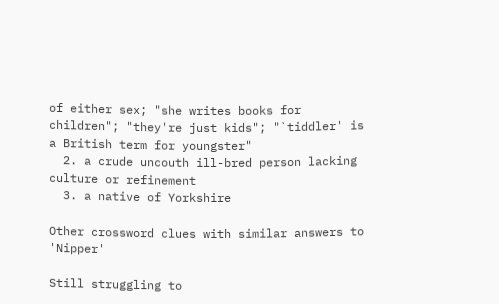of either sex; "she writes books for children"; "they're just kids"; "`tiddler' is a British term for youngster"
  2. a crude uncouth ill-bred person lacking culture or refinement
  3. a native of Yorkshire

Other crossword clues with similar answers to 'Nipper'

Still struggling to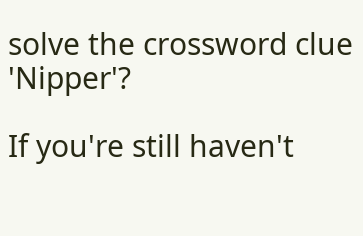solve the crossword clue 'Nipper'?

If you're still haven't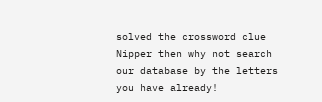solved the crossword clue Nipper then why not search our database by the letters you have already!